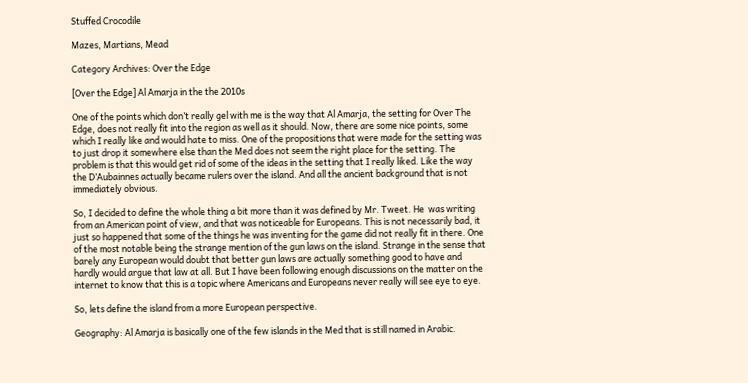Stuffed Crocodile

Mazes, Martians, Mead

Category Archives: Over the Edge

[Over the Edge] Al Amarja in the the 2010s

One of the points which don’t really gel with me is the way that Al Amarja, the setting for Over The Edge, does not really fit into the region as well as it should. Now, there are some nice points, some which I really like and would hate to miss. One of the propositions that were made for the setting was to just drop it somewhere else than the Med does not seem the right place for the setting. The problem is that this would get rid of some of the ideas in the setting that I really liked. Like the way the D’Aubainnes actually became rulers over the island. And all the ancient background that is not immediately obvious.

So, I decided to define the whole thing a bit more than it was defined by Mr. Tweet. He  was writing from an American point of view, and that was noticeable for Europeans. This is not necessarily bad, it just so happened that some of the things he was inventing for the game did not really fit in there. One of the most notable being the strange mention of the gun laws on the island. Strange in the sense that barely any European would doubt that better gun laws are actually something good to have and hardly would argue that law at all. But I have been following enough discussions on the matter on the internet to know that this is a topic where Americans and Europeans never really will see eye to eye.

So, lets define the island from a more European perspective.

Geography: Al Amarja is basically one of the few islands in the Med that is still named in Arabic.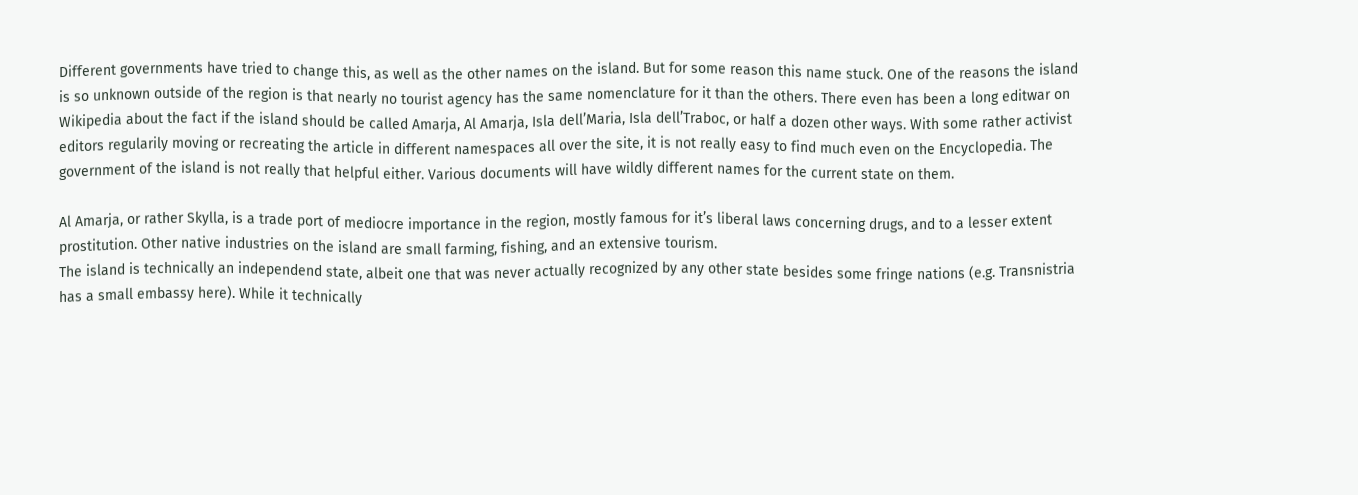Different governments have tried to change this, as well as the other names on the island. But for some reason this name stuck. One of the reasons the island is so unknown outside of the region is that nearly no tourist agency has the same nomenclature for it than the others. There even has been a long editwar on Wikipedia about the fact if the island should be called Amarja, Al Amarja, Isla dell’Maria, Isla dell’Traboc, or half a dozen other ways. With some rather activist editors regularily moving or recreating the article in different namespaces all over the site, it is not really easy to find much even on the Encyclopedia. The government of the island is not really that helpful either. Various documents will have wildly different names for the current state on them.

Al Amarja, or rather Skylla, is a trade port of mediocre importance in the region, mostly famous for it’s liberal laws concerning drugs, and to a lesser extent prostitution. Other native industries on the island are small farming, fishing, and an extensive tourism.
The island is technically an independend state, albeit one that was never actually recognized by any other state besides some fringe nations (e.g. Transnistria has a small embassy here). While it technically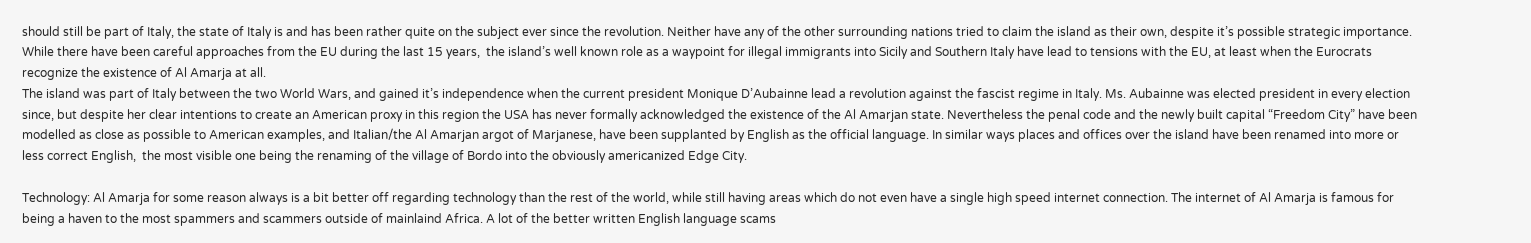should still be part of Italy, the state of Italy is and has been rather quite on the subject ever since the revolution. Neither have any of the other surrounding nations tried to claim the island as their own, despite it’s possible strategic importance.
While there have been careful approaches from the EU during the last 15 years,  the island’s well known role as a waypoint for illegal immigrants into Sicily and Southern Italy have lead to tensions with the EU, at least when the Eurocrats recognize the existence of Al Amarja at all.
The island was part of Italy between the two World Wars, and gained it’s independence when the current president Monique D’Aubainne lead a revolution against the fascist regime in Italy. Ms. Aubainne was elected president in every election since, but despite her clear intentions to create an American proxy in this region the USA has never formally acknowledged the existence of the Al Amarjan state. Nevertheless the penal code and the newly built capital “Freedom City” have been modelled as close as possible to American examples, and Italian/the Al Amarjan argot of Marjanese, have been supplanted by English as the official language. In similar ways places and offices over the island have been renamed into more or less correct English,  the most visible one being the renaming of the village of Bordo into the obviously americanized Edge City.

Technology: Al Amarja for some reason always is a bit better off regarding technology than the rest of the world, while still having areas which do not even have a single high speed internet connection. The internet of Al Amarja is famous for being a haven to the most spammers and scammers outside of mainlaind Africa. A lot of the better written English language scams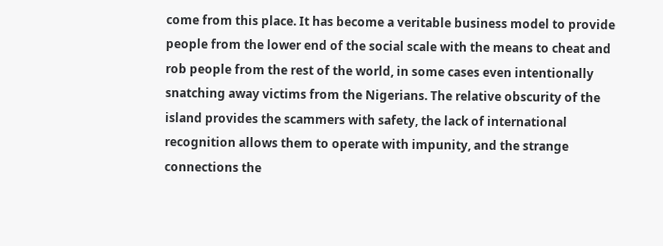come from this place. It has become a veritable business model to provide people from the lower end of the social scale with the means to cheat and rob people from the rest of the world, in some cases even intentionally snatching away victims from the Nigerians. The relative obscurity of the island provides the scammers with safety, the lack of international recognition allows them to operate with impunity, and the strange connections the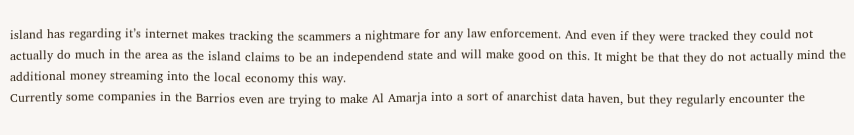island has regarding it’s internet makes tracking the scammers a nightmare for any law enforcement. And even if they were tracked they could not actually do much in the area as the island claims to be an independend state and will make good on this. It might be that they do not actually mind the additional money streaming into the local economy this way.
Currently some companies in the Barrios even are trying to make Al Amarja into a sort of anarchist data haven, but they regularly encounter the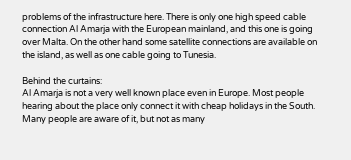problems of the infrastructure here. There is only one high speed cable connection Al Amarja with the European mainland, and this one is going over Malta. On the other hand some satellite connections are available on the island, as well as one cable going to Tunesia.

Behind the curtains:
Al Amarja is not a very well known place even in Europe. Most people hearing about the place only connect it with cheap holidays in the South. Many people are aware of it, but not as many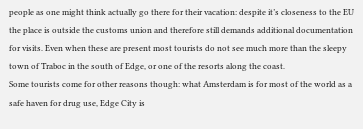people as one might think actually go there for their vacation: despite it’s closeness to the EU the place is outside the customs union and therefore still demands additional documentation for visits. Even when these are present most tourists do not see much more than the sleepy town of Traboc in the south of Edge, or one of the resorts along the coast.
Some tourists come for other reasons though: what Amsterdam is for most of the world as a safe haven for drug use, Edge City is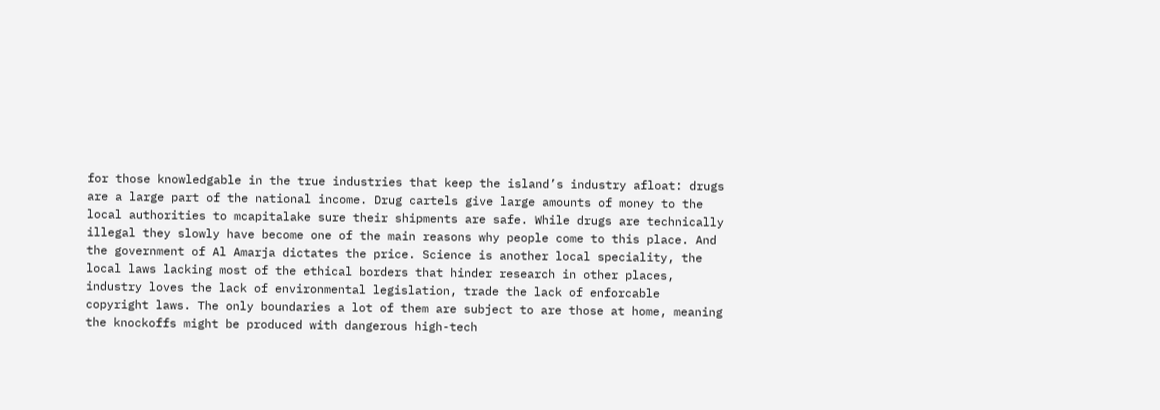for those knowledgable in the true industries that keep the island’s industry afloat: drugs are a large part of the national income. Drug cartels give large amounts of money to the local authorities to mcapitalake sure their shipments are safe. While drugs are technically illegal they slowly have become one of the main reasons why people come to this place. And the government of Al Amarja dictates the price. Science is another local speciality, the local laws lacking most of the ethical borders that hinder research in other places, industry loves the lack of environmental legislation, trade the lack of enforcable copyright laws. The only boundaries a lot of them are subject to are those at home, meaning the knockoffs might be produced with dangerous high-tech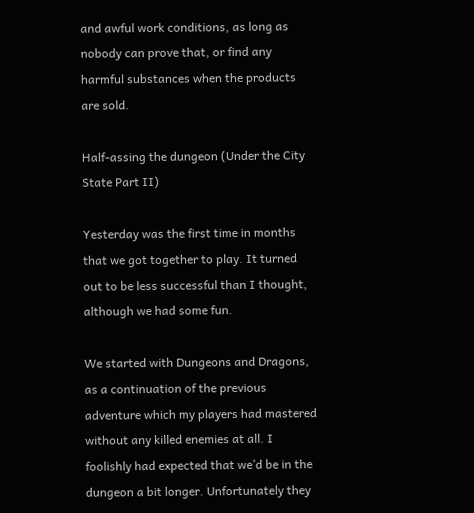and awful work conditions, as long as nobody can prove that, or find any harmful substances when the products are sold.

Half-assing the dungeon (Under the City State Part II)

Yesterday was the first time in months that we got together to play. It turned out to be less successful than I thought, although we had some fun.

We started with Dungeons and Dragons, as a continuation of the previous adventure which my players had mastered without any killed enemies at all. I foolishly had expected that we’d be in the dungeon a bit longer. Unfortunately they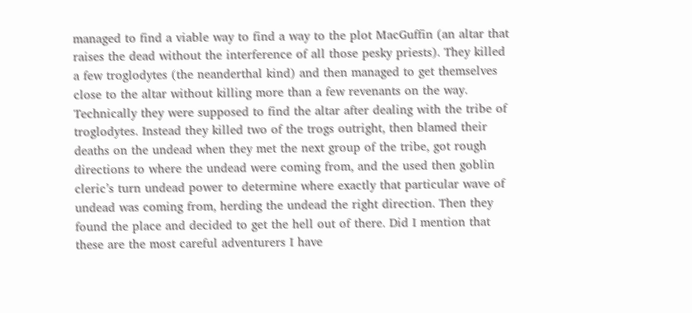managed to find a viable way to find a way to the plot MacGuffin (an altar that raises the dead without the interference of all those pesky priests). They killed a few troglodytes (the neanderthal kind) and then managed to get themselves close to the altar without killing more than a few revenants on the way. Technically they were supposed to find the altar after dealing with the tribe of troglodytes. Instead they killed two of the trogs outright, then blamed their deaths on the undead when they met the next group of the tribe, got rough directions to where the undead were coming from, and the used then goblin cleric’s turn undead power to determine where exactly that particular wave of undead was coming from, herding the undead the right direction. Then they found the place and decided to get the hell out of there. Did I mention that these are the most careful adventurers I have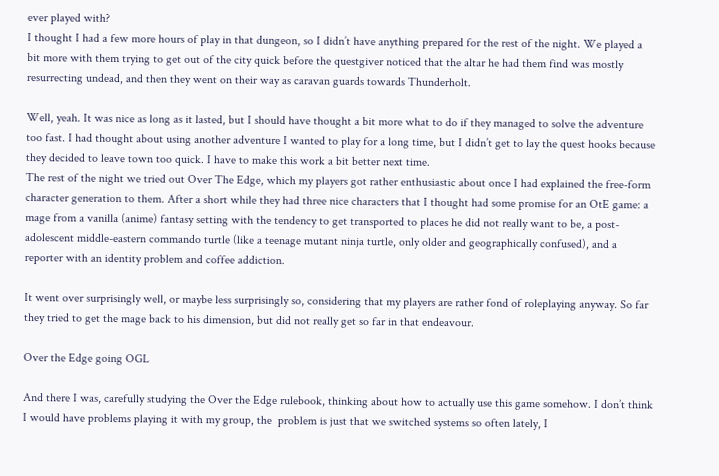ever played with?
I thought I had a few more hours of play in that dungeon, so I didn’t have anything prepared for the rest of the night. We played a bit more with them trying to get out of the city quick before the questgiver noticed that the altar he had them find was mostly resurrecting undead, and then they went on their way as caravan guards towards Thunderholt.

Well, yeah. It was nice as long as it lasted, but I should have thought a bit more what to do if they managed to solve the adventure too fast. I had thought about using another adventure I wanted to play for a long time, but I didn’t get to lay the quest hooks because they decided to leave town too quick. I have to make this work a bit better next time.
The rest of the night we tried out Over The Edge, which my players got rather enthusiastic about once I had explained the free-form character generation to them. After a short while they had three nice characters that I thought had some promise for an OtE game: a mage from a vanilla (anime) fantasy setting with the tendency to get transported to places he did not really want to be, a post-adolescent middle-eastern commando turtle (like a teenage mutant ninja turtle, only older and geographically confused), and a reporter with an identity problem and coffee addiction.

It went over surprisingly well, or maybe less surprisingly so, considering that my players are rather fond of roleplaying anyway. So far they tried to get the mage back to his dimension, but did not really get so far in that endeavour.

Over the Edge going OGL

And there I was, carefully studying the Over the Edge rulebook, thinking about how to actually use this game somehow. I don’t think I would have problems playing it with my group, the  problem is just that we switched systems so often lately, I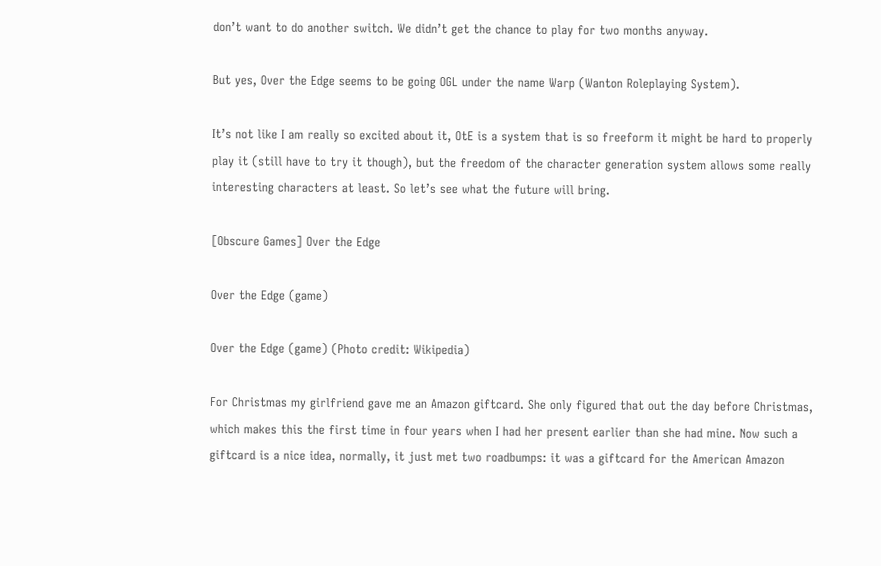don’t want to do another switch. We didn’t get the chance to play for two months anyway.

But yes, Over the Edge seems to be going OGL under the name Warp (Wanton Roleplaying System).

It’s not like I am really so excited about it, OtE is a system that is so freeform it might be hard to properly play it (still have to try it though), but the freedom of the character generation system allows some really interesting characters at least. So let’s see what the future will bring.

[Obscure Games] Over the Edge

Over the Edge (game)

Over the Edge (game) (Photo credit: Wikipedia)

For Christmas my girlfriend gave me an Amazon giftcard. She only figured that out the day before Christmas, which makes this the first time in four years when I had her present earlier than she had mine. Now such a giftcard is a nice idea, normally, it just met two roadbumps: it was a giftcard for the American Amazon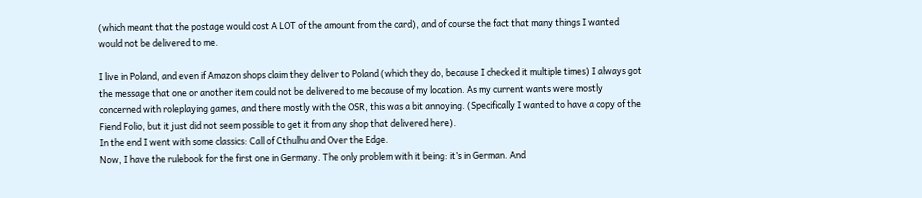(which meant that the postage would cost A LOT of the amount from the card), and of course the fact that many things I wanted would not be delivered to me.

I live in Poland, and even if Amazon shops claim they deliver to Poland (which they do, because I checked it multiple times) I always got the message that one or another item could not be delivered to me because of my location. As my current wants were mostly concerned with roleplaying games, and there mostly with the OSR, this was a bit annoying. (Specifically I wanted to have a copy of the Fiend Folio, but it just did not seem possible to get it from any shop that delivered here).
In the end I went with some classics: Call of Cthulhu and Over the Edge.
Now, I have the rulebook for the first one in Germany. The only problem with it being: it’s in German. And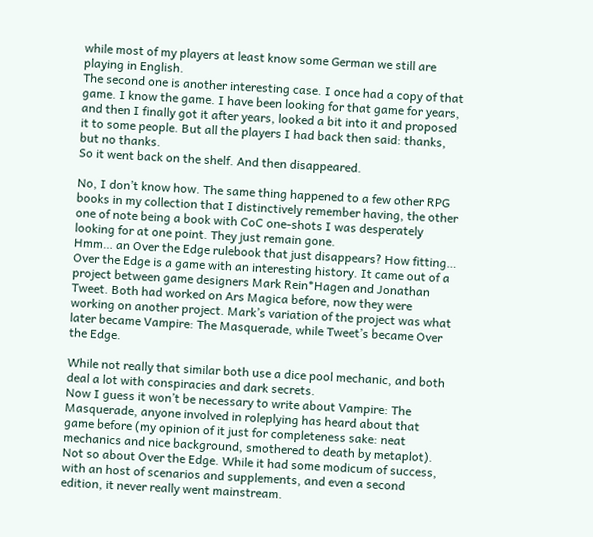while most of my players at least know some German we still are playing in English.
The second one is another interesting case. I once had a copy of that game. I know the game. I have been looking for that game for years, and then I finally got it after years, looked a bit into it and proposed it to some people. But all the players I had back then said: thanks, but no thanks.
So it went back on the shelf. And then disappeared.

No, I don’t know how. The same thing happened to a few other RPG books in my collection that I distinctively remember having, the other one of note being a book with CoC one-shots I was desperately looking for at one point. They just remain gone.
Hmm… an Over the Edge rulebook that just disappears? How fitting…
Over the Edge is a game with an interesting history. It came out of a project between game designers Mark Rein*Hagen and Jonathan Tweet. Both had worked on Ars Magica before, now they were working on another project. Mark’s variation of the project was what later became Vampire: The Masquerade, while Tweet’s became Over the Edge.

While not really that similar both use a dice pool mechanic, and both deal a lot with conspiracies and dark secrets.
Now I guess it won’t be necessary to write about Vampire: The Masquerade, anyone involved in roleplying has heard about that game before (my opinion of it just for completeness sake: neat mechanics and nice background, smothered to death by metaplot). Not so about Over the Edge. While it had some modicum of success, with an host of scenarios and supplements, and even a second edition, it never really went mainstream.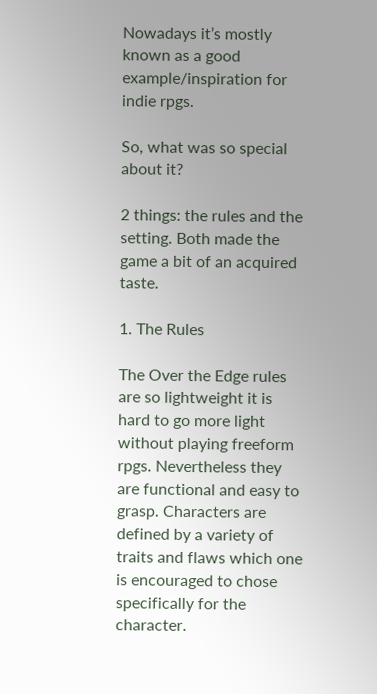Nowadays it’s mostly known as a good example/inspiration for indie rpgs.

So, what was so special about it?

2 things: the rules and the setting. Both made the game a bit of an acquired taste.

1. The Rules

The Over the Edge rules are so lightweight it is hard to go more light without playing freeform rpgs. Nevertheless they are functional and easy to grasp. Characters are defined by a variety of traits and flaws which one is encouraged to chose specifically for the character.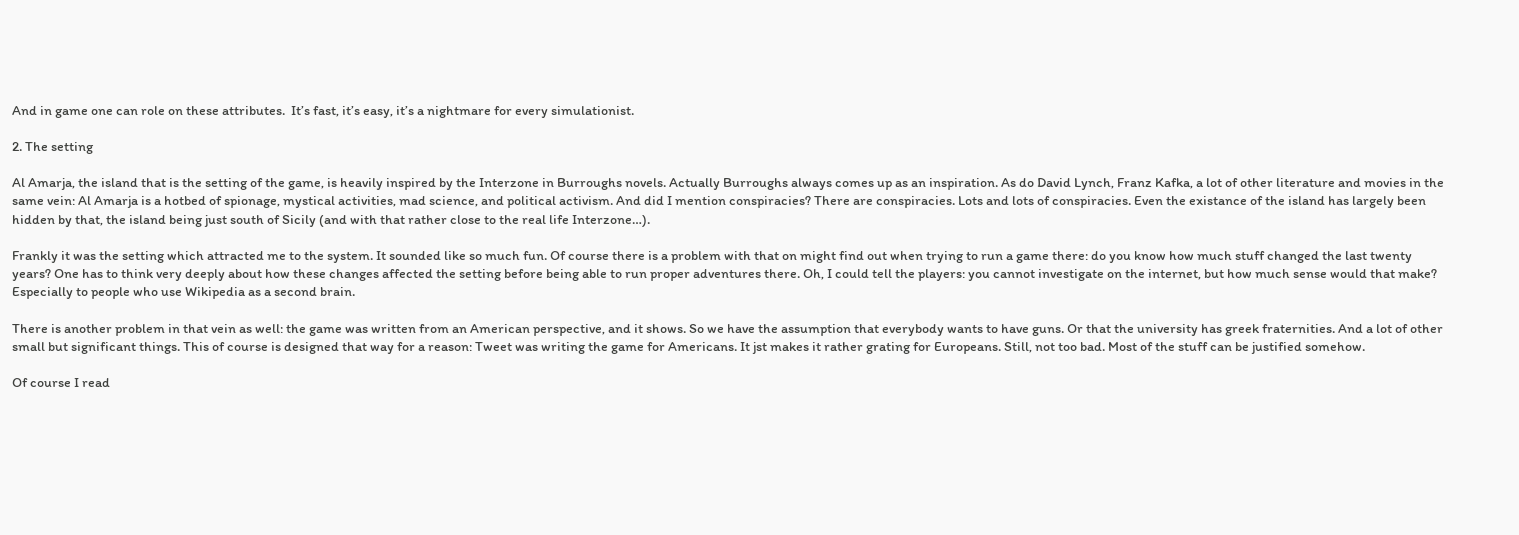And in game one can role on these attributes.  It’s fast, it’s easy, it’s a nightmare for every simulationist.

2. The setting

Al Amarja, the island that is the setting of the game, is heavily inspired by the Interzone in Burroughs novels. Actually Burroughs always comes up as an inspiration. As do David Lynch, Franz Kafka, a lot of other literature and movies in the same vein: Al Amarja is a hotbed of spionage, mystical activities, mad science, and political activism. And did I mention conspiracies? There are conspiracies. Lots and lots of conspiracies. Even the existance of the island has largely been hidden by that, the island being just south of Sicily (and with that rather close to the real life Interzone…).

Frankly it was the setting which attracted me to the system. It sounded like so much fun. Of course there is a problem with that on might find out when trying to run a game there: do you know how much stuff changed the last twenty years? One has to think very deeply about how these changes affected the setting before being able to run proper adventures there. Oh, I could tell the players: you cannot investigate on the internet, but how much sense would that make? Especially to people who use Wikipedia as a second brain.

There is another problem in that vein as well: the game was written from an American perspective, and it shows. So we have the assumption that everybody wants to have guns. Or that the university has greek fraternities. And a lot of other small but significant things. This of course is designed that way for a reason: Tweet was writing the game for Americans. It jst makes it rather grating for Europeans. Still, not too bad. Most of the stuff can be justified somehow.

Of course I read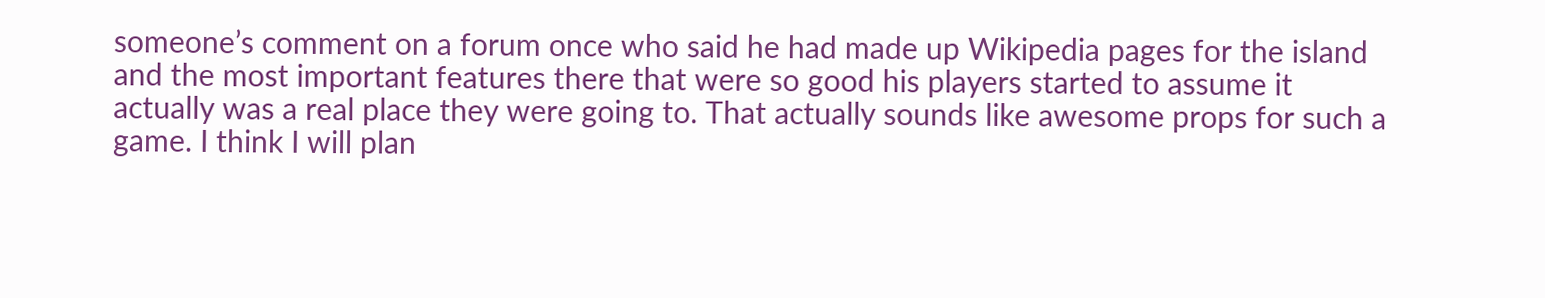someone’s comment on a forum once who said he had made up Wikipedia pages for the island and the most important features there that were so good his players started to assume it actually was a real place they were going to. That actually sounds like awesome props for such a game. I think I will plan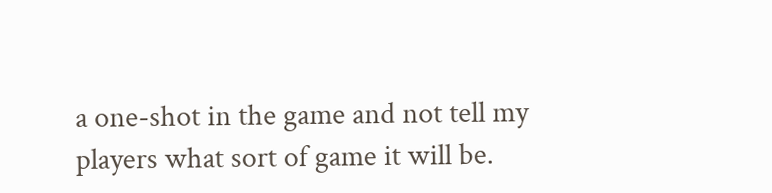a one-shot in the game and not tell my players what sort of game it will be.